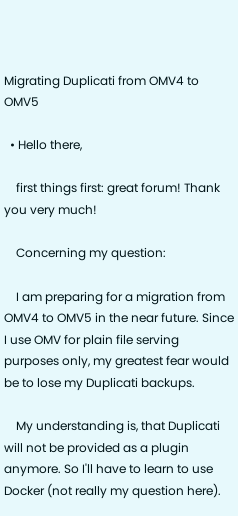Migrating Duplicati from OMV4 to OMV5

  • Hello there,

    first things first: great forum! Thank you very much!

    Concerning my question:

    I am preparing for a migration from OMV4 to OMV5 in the near future. Since I use OMV for plain file serving purposes only, my greatest fear would be to lose my Duplicati backups.

    My understanding is, that Duplicati will not be provided as a plugin anymore. So I'll have to learn to use Docker (not really my question here).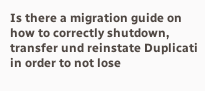Is there a migration guide on how to correctly shutdown, transfer und reinstate Duplicati in order to not lose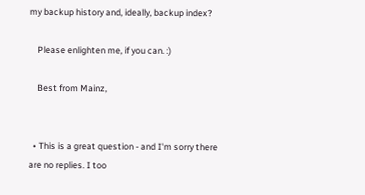my backup history and, ideally, backup index?

    Please enlighten me, if you can. :)

    Best from Mainz,


  • This is a great question - and I'm sorry there are no replies. I too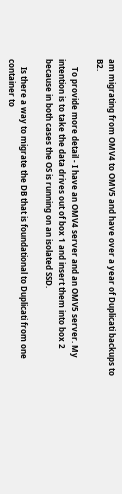am migrating from OMV4 to OMV5 and have over a year of Duplicati backups to B2.

    To provide more detail - I have an OMV4 server and an OMV5 server. My intention is to take the data drives out of box 1 and insert them into box 2 because in both cases the OS is running on an isolated SSD.

    Is there a way to migrate the DB that is foundational to Duplicati from one container to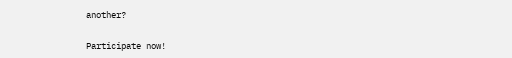another?

Participate now!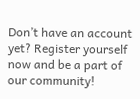Don’t have an account yet? Register yourself now and be a part of our community!